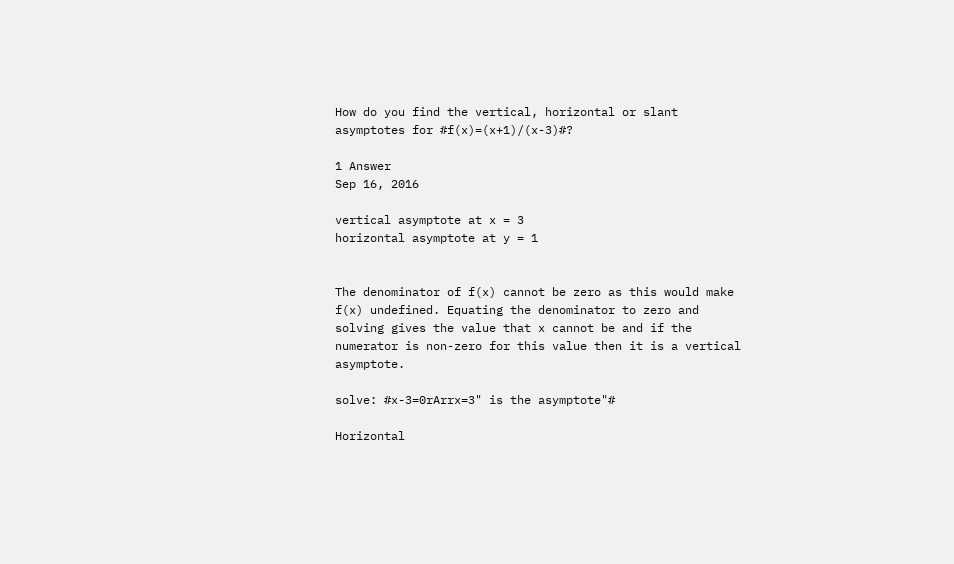How do you find the vertical, horizontal or slant asymptotes for #f(x)=(x+1)/(x-3)#?

1 Answer
Sep 16, 2016

vertical asymptote at x = 3
horizontal asymptote at y = 1


The denominator of f(x) cannot be zero as this would make f(x) undefined. Equating the denominator to zero and solving gives the value that x cannot be and if the numerator is non-zero for this value then it is a vertical asymptote.

solve: #x-3=0rArrx=3" is the asymptote"#

Horizontal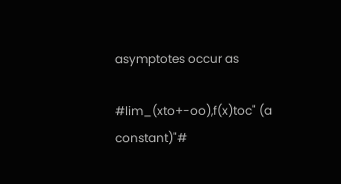asymptotes occur as

#lim_(xto+-oo),f(x)toc" (a constant)"#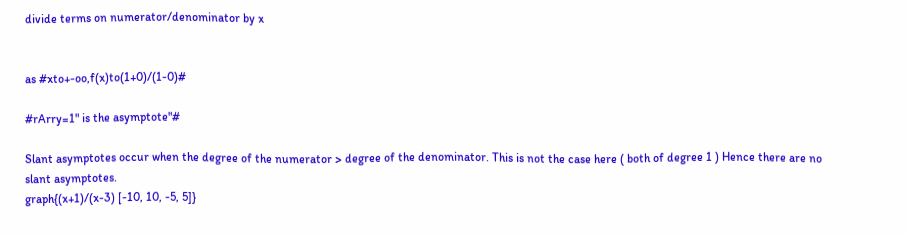divide terms on numerator/denominator by x


as #xto+-oo,f(x)to(1+0)/(1-0)#

#rArry=1" is the asymptote"#

Slant asymptotes occur when the degree of the numerator > degree of the denominator. This is not the case here ( both of degree 1 ) Hence there are no slant asymptotes.
graph{(x+1)/(x-3) [-10, 10, -5, 5]}